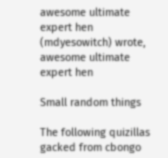awesome ultimate expert hen (mdyesowitch) wrote,
awesome ultimate expert hen

Small random things

The following quizillas gacked from cbongo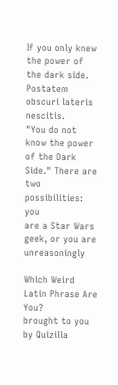If you only knew the power of the dark side.
Postatem obscuri lateris nescitis.
"You do not know the power of the Dark
Side." There are two possibilities: you
are a Star Wars geek, or you are unreasoningly

Which Weird Latin Phrase Are You?
brought to you by Quizilla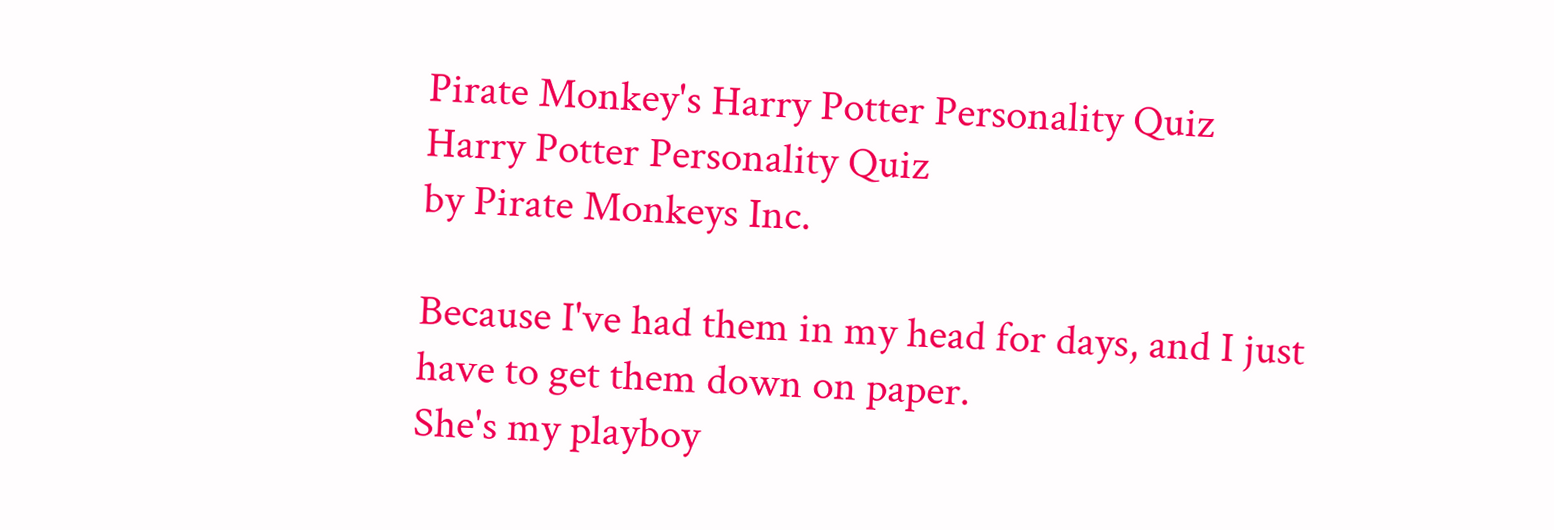Pirate Monkey's Harry Potter Personality Quiz
Harry Potter Personality Quiz
by Pirate Monkeys Inc.

Because I've had them in my head for days, and I just have to get them down on paper.
She's my playboy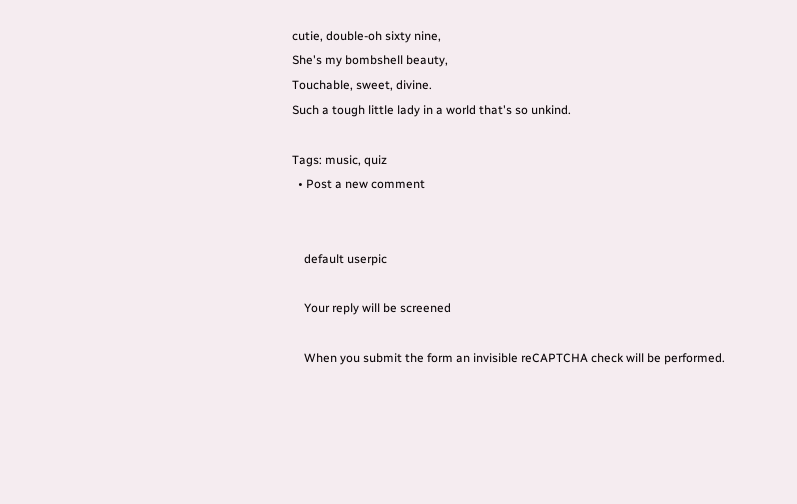cutie, double-oh sixty nine,
She's my bombshell beauty,
Touchable, sweet, divine.
Such a tough little lady in a world that's so unkind.

Tags: music, quiz
  • Post a new comment


    default userpic

    Your reply will be screened

    When you submit the form an invisible reCAPTCHA check will be performed.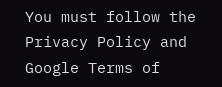You must follow the Privacy Policy and Google Terms of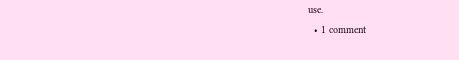use.
  • 1 comment